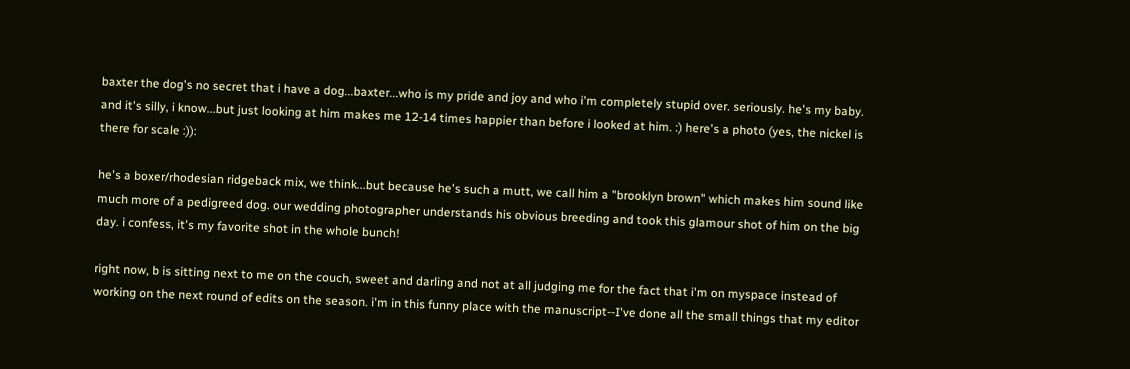baxter the dog's no secret that i have a dog...baxter...who is my pride and joy and who i'm completely stupid over. seriously. he's my baby. and it's silly, i know...but just looking at him makes me 12-14 times happier than before i looked at him. :) here's a photo (yes, the nickel is there for scale :)):

he's a boxer/rhodesian ridgeback mix, we think...but because he's such a mutt, we call him a "brooklyn brown" which makes him sound like much more of a pedigreed dog. our wedding photographer understands his obvious breeding and took this glamour shot of him on the big day. i confess, it's my favorite shot in the whole bunch!

right now, b is sitting next to me on the couch, sweet and darling and not at all judging me for the fact that i'm on myspace instead of working on the next round of edits on the season. i'm in this funny place with the manuscript--I've done all the small things that my editor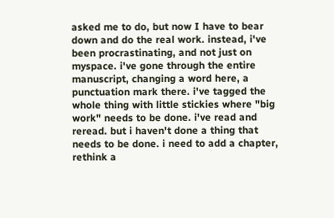asked me to do, but now I have to bear down and do the real work. instead, i've been procrastinating, and not just on myspace. i've gone through the entire manuscript, changing a word here, a punctuation mark there. i've tagged the whole thing with little stickies where "big work" needs to be done. i've read and reread. but i haven't done a thing that needs to be done. i need to add a chapter, rethink a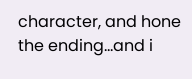character, and hone the ending...and i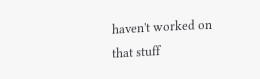haven't worked on that stuff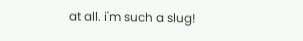at all. i'm such a slug!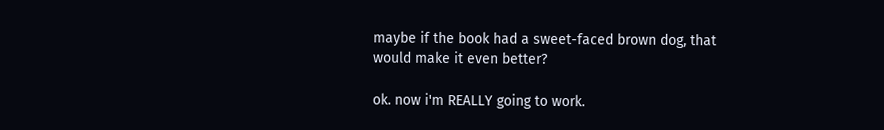maybe if the book had a sweet-faced brown dog, that would make it even better?

ok. now i'm REALLY going to work.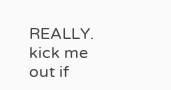REALLY. kick me out if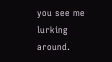you see me lurking around.